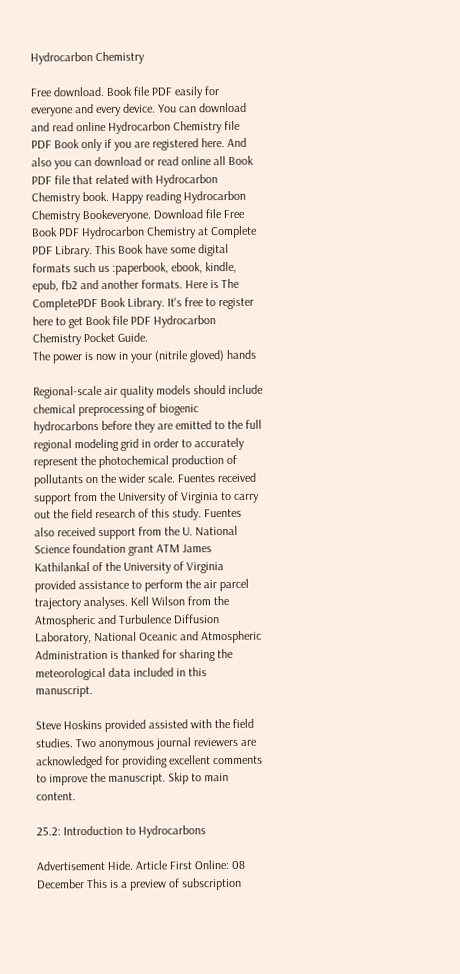Hydrocarbon Chemistry

Free download. Book file PDF easily for everyone and every device. You can download and read online Hydrocarbon Chemistry file PDF Book only if you are registered here. And also you can download or read online all Book PDF file that related with Hydrocarbon Chemistry book. Happy reading Hydrocarbon Chemistry Bookeveryone. Download file Free Book PDF Hydrocarbon Chemistry at Complete PDF Library. This Book have some digital formats such us :paperbook, ebook, kindle, epub, fb2 and another formats. Here is The CompletePDF Book Library. It's free to register here to get Book file PDF Hydrocarbon Chemistry Pocket Guide.
The power is now in your (nitrile gloved) hands

Regional-scale air quality models should include chemical preprocessing of biogenic hydrocarbons before they are emitted to the full regional modeling grid in order to accurately represent the photochemical production of pollutants on the wider scale. Fuentes received support from the University of Virginia to carry out the field research of this study. Fuentes also received support from the U. National Science foundation grant ATM James Kathilankal of the University of Virginia provided assistance to perform the air parcel trajectory analyses. Kell Wilson from the Atmospheric and Turbulence Diffusion Laboratory, National Oceanic and Atmospheric Administration is thanked for sharing the meteorological data included in this manuscript.

Steve Hoskins provided assisted with the field studies. Two anonymous journal reviewers are acknowledged for providing excellent comments to improve the manuscript. Skip to main content.

25.2: Introduction to Hydrocarbons

Advertisement Hide. Article First Online: 08 December This is a preview of subscription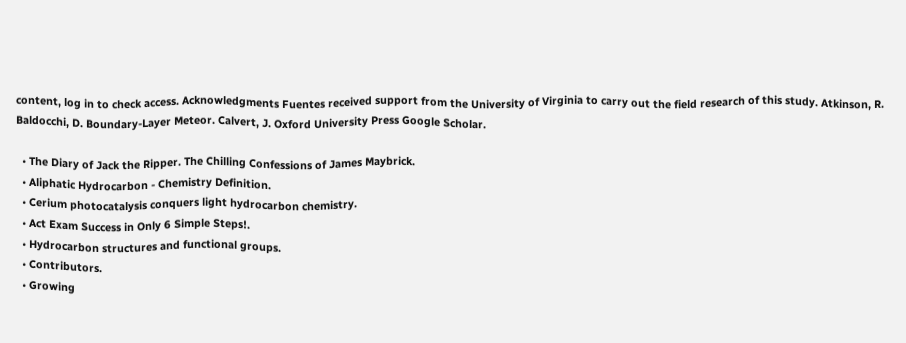content, log in to check access. Acknowledgments Fuentes received support from the University of Virginia to carry out the field research of this study. Atkinson, R. Baldocchi, D. Boundary-Layer Meteor. Calvert, J. Oxford University Press Google Scholar.

  • The Diary of Jack the Ripper. The Chilling Confessions of James Maybrick.
  • Aliphatic Hydrocarbon - Chemistry Definition.
  • Cerium photocatalysis conquers light hydrocarbon chemistry.
  • Act Exam Success in Only 6 Simple Steps!.
  • Hydrocarbon structures and functional groups.
  • Contributors.
  • Growing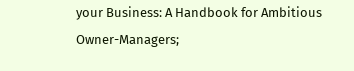your Business: A Handbook for Ambitious Owner-Managers;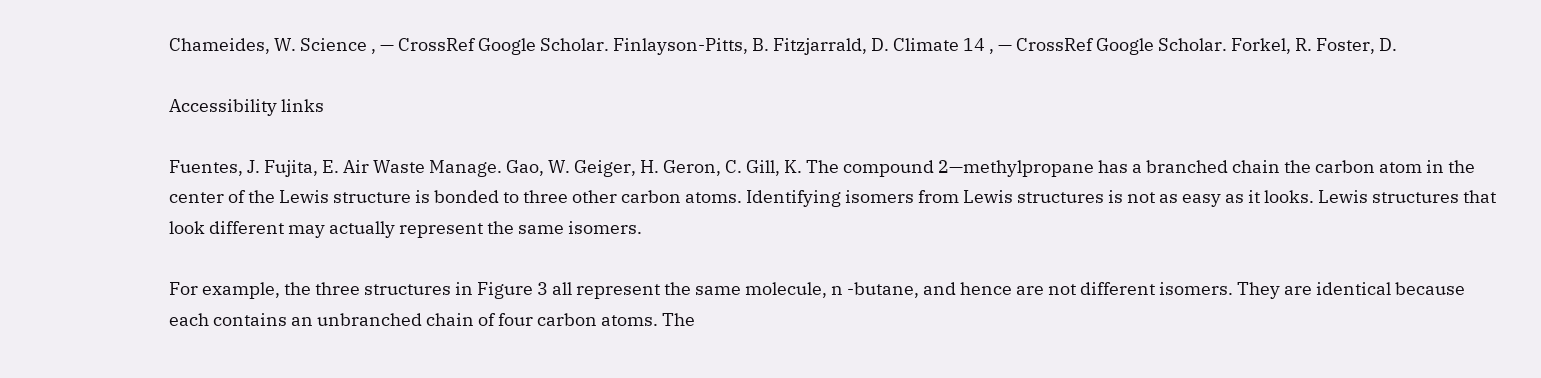Chameides, W. Science , — CrossRef Google Scholar. Finlayson-Pitts, B. Fitzjarrald, D. Climate 14 , — CrossRef Google Scholar. Forkel, R. Foster, D.

Accessibility links

Fuentes, J. Fujita, E. Air Waste Manage. Gao, W. Geiger, H. Geron, C. Gill, K. The compound 2—methylpropane has a branched chain the carbon atom in the center of the Lewis structure is bonded to three other carbon atoms. Identifying isomers from Lewis structures is not as easy as it looks. Lewis structures that look different may actually represent the same isomers.

For example, the three structures in Figure 3 all represent the same molecule, n -butane, and hence are not different isomers. They are identical because each contains an unbranched chain of four carbon atoms. The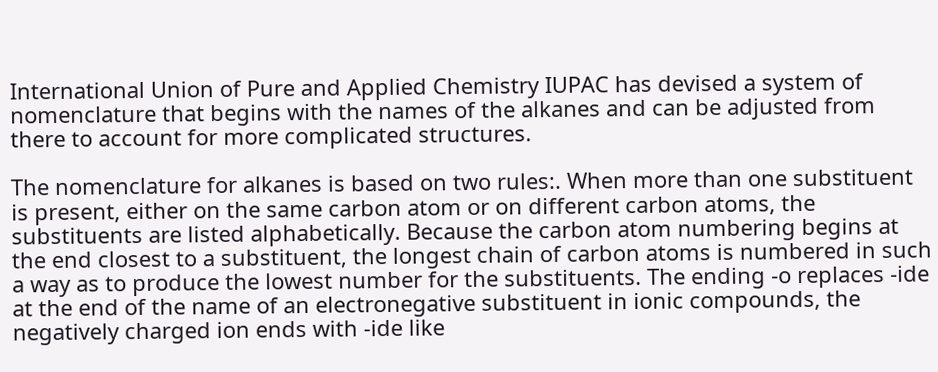International Union of Pure and Applied Chemistry IUPAC has devised a system of nomenclature that begins with the names of the alkanes and can be adjusted from there to account for more complicated structures.

The nomenclature for alkanes is based on two rules:. When more than one substituent is present, either on the same carbon atom or on different carbon atoms, the substituents are listed alphabetically. Because the carbon atom numbering begins at the end closest to a substituent, the longest chain of carbon atoms is numbered in such a way as to produce the lowest number for the substituents. The ending -o replaces -ide at the end of the name of an electronegative substituent in ionic compounds, the negatively charged ion ends with -ide like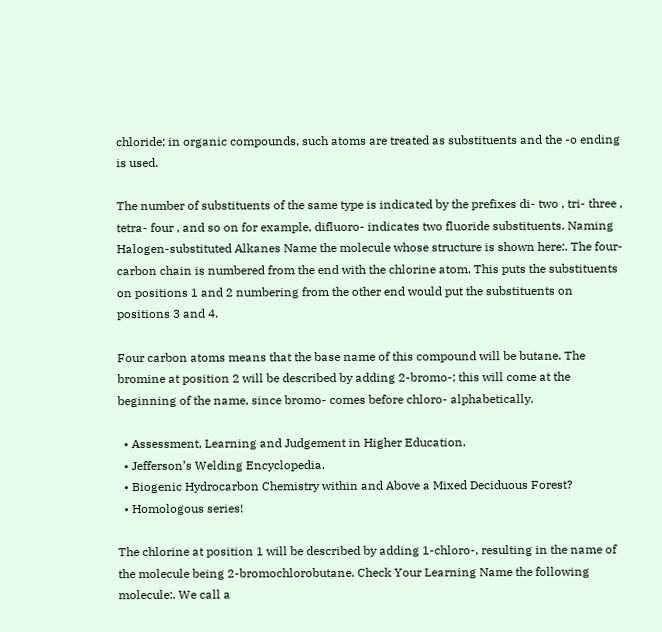chloride; in organic compounds, such atoms are treated as substituents and the -o ending is used.

The number of substituents of the same type is indicated by the prefixes di- two , tri- three , tetra- four , and so on for example, difluoro- indicates two fluoride substituents. Naming Halogen-substituted Alkanes Name the molecule whose structure is shown here:. The four-carbon chain is numbered from the end with the chlorine atom. This puts the substituents on positions 1 and 2 numbering from the other end would put the substituents on positions 3 and 4.

Four carbon atoms means that the base name of this compound will be butane. The bromine at position 2 will be described by adding 2-bromo-; this will come at the beginning of the name, since bromo- comes before chloro- alphabetically.

  • Assessment, Learning and Judgement in Higher Education.
  • Jefferson’s Welding Encyclopedia.
  • Biogenic Hydrocarbon Chemistry within and Above a Mixed Deciduous Forest?
  • Homologous series!

The chlorine at position 1 will be described by adding 1-chloro-, resulting in the name of the molecule being 2-bromochlorobutane. Check Your Learning Name the following molecule:. We call a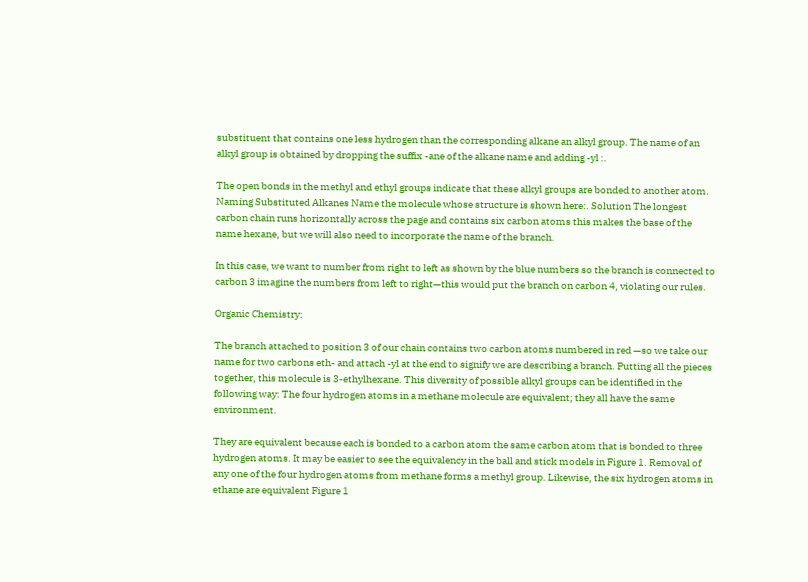substituent that contains one less hydrogen than the corresponding alkane an alkyl group. The name of an alkyl group is obtained by dropping the suffix -ane of the alkane name and adding -yl :.

The open bonds in the methyl and ethyl groups indicate that these alkyl groups are bonded to another atom. Naming Substituted Alkanes Name the molecule whose structure is shown here:. Solution The longest carbon chain runs horizontally across the page and contains six carbon atoms this makes the base of the name hexane, but we will also need to incorporate the name of the branch.

In this case, we want to number from right to left as shown by the blue numbers so the branch is connected to carbon 3 imagine the numbers from left to right—this would put the branch on carbon 4, violating our rules.

Organic Chemistry:

The branch attached to position 3 of our chain contains two carbon atoms numbered in red —so we take our name for two carbons eth- and attach -yl at the end to signify we are describing a branch. Putting all the pieces together, this molecule is 3-ethylhexane. This diversity of possible alkyl groups can be identified in the following way: The four hydrogen atoms in a methane molecule are equivalent; they all have the same environment.

They are equivalent because each is bonded to a carbon atom the same carbon atom that is bonded to three hydrogen atoms. It may be easier to see the equivalency in the ball and stick models in Figure 1. Removal of any one of the four hydrogen atoms from methane forms a methyl group. Likewise, the six hydrogen atoms in ethane are equivalent Figure 1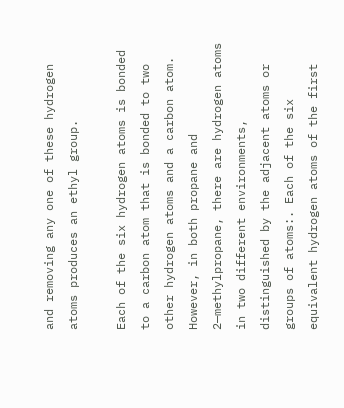and removing any one of these hydrogen atoms produces an ethyl group.

Each of the six hydrogen atoms is bonded to a carbon atom that is bonded to two other hydrogen atoms and a carbon atom. However, in both propane and 2—methylpropane, there are hydrogen atoms in two different environments, distinguished by the adjacent atoms or groups of atoms:. Each of the six equivalent hydrogen atoms of the first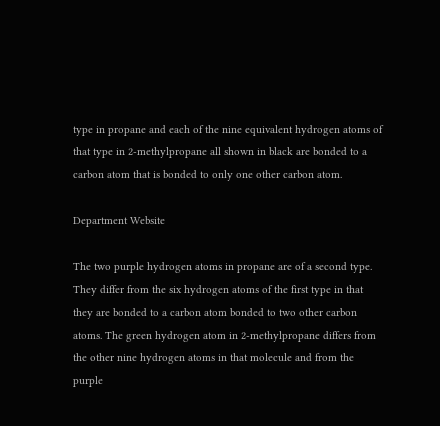type in propane and each of the nine equivalent hydrogen atoms of that type in 2-methylpropane all shown in black are bonded to a carbon atom that is bonded to only one other carbon atom.

Department Website

The two purple hydrogen atoms in propane are of a second type. They differ from the six hydrogen atoms of the first type in that they are bonded to a carbon atom bonded to two other carbon atoms. The green hydrogen atom in 2-methylpropane differs from the other nine hydrogen atoms in that molecule and from the purple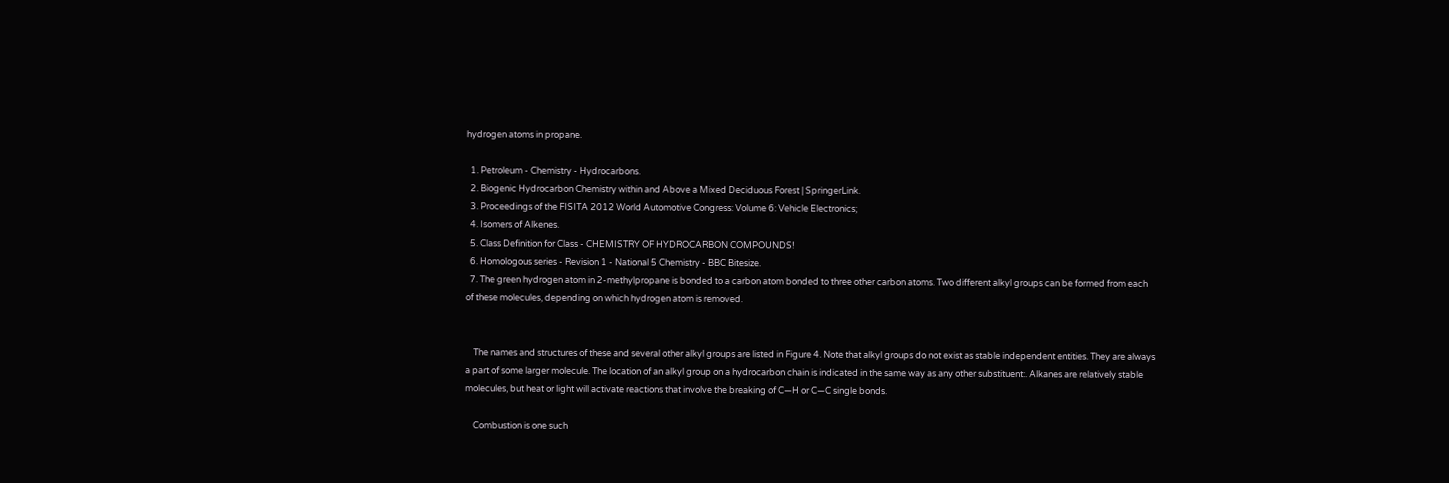hydrogen atoms in propane.

  1. Petroleum - Chemistry - Hydrocarbons.
  2. Biogenic Hydrocarbon Chemistry within and Above a Mixed Deciduous Forest | SpringerLink.
  3. Proceedings of the FISITA 2012 World Automotive Congress: Volume 6: Vehicle Electronics;
  4. Isomers of Alkenes.
  5. Class Definition for Class - CHEMISTRY OF HYDROCARBON COMPOUNDS!
  6. Homologous series - Revision 1 - National 5 Chemistry - BBC Bitesize.
  7. The green hydrogen atom in 2-methylpropane is bonded to a carbon atom bonded to three other carbon atoms. Two different alkyl groups can be formed from each of these molecules, depending on which hydrogen atom is removed.


    The names and structures of these and several other alkyl groups are listed in Figure 4. Note that alkyl groups do not exist as stable independent entities. They are always a part of some larger molecule. The location of an alkyl group on a hydrocarbon chain is indicated in the same way as any other substituent:. Alkanes are relatively stable molecules, but heat or light will activate reactions that involve the breaking of C—H or C—C single bonds.

    Combustion is one such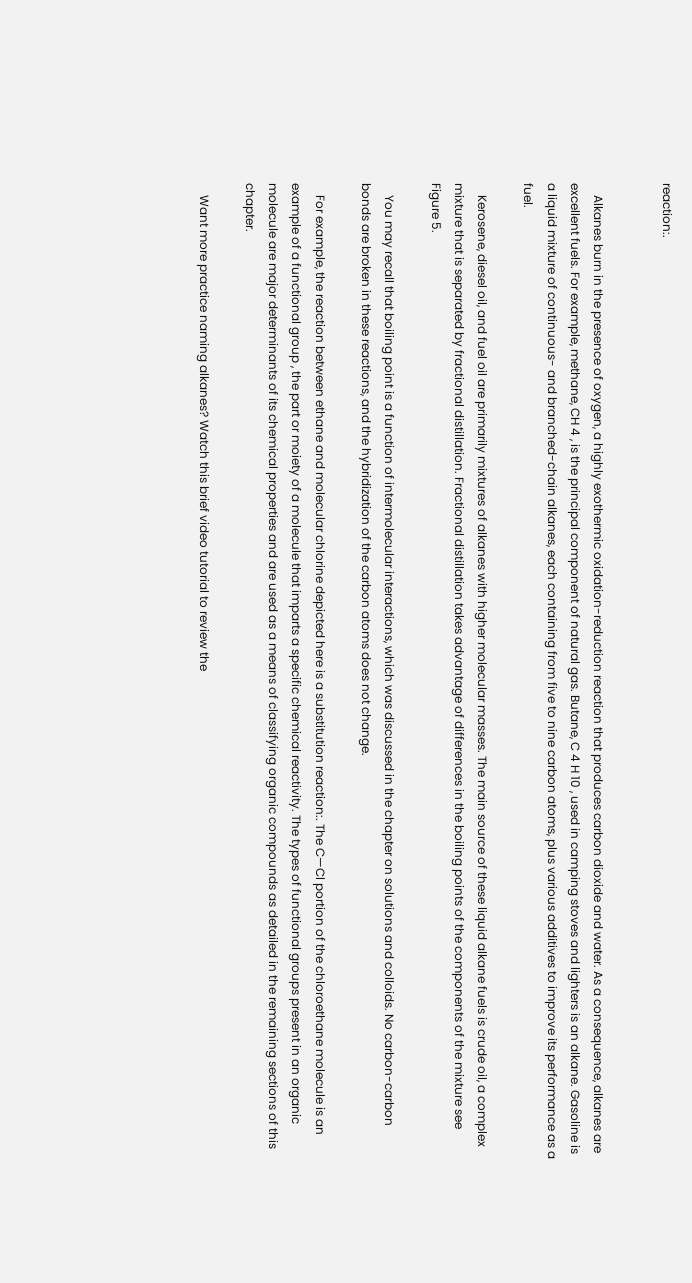reaction:.


    Alkanes burn in the presence of oxygen, a highly exothermic oxidation-reduction reaction that produces carbon dioxide and water. As a consequence, alkanes are excellent fuels. For example, methane, CH 4 , is the principal component of natural gas. Butane, C 4 H 10 , used in camping stoves and lighters is an alkane. Gasoline is a liquid mixture of continuous- and branched-chain alkanes, each containing from five to nine carbon atoms, plus various additives to improve its performance as a fuel.

    Kerosene, diesel oil, and fuel oil are primarily mixtures of alkanes with higher molecular masses. The main source of these liquid alkane fuels is crude oil, a complex mixture that is separated by fractional distillation. Fractional distillation takes advantage of differences in the boiling points of the components of the mixture see Figure 5.

    You may recall that boiling point is a function of intermolecular interactions, which was discussed in the chapter on solutions and colloids. No carbon-carbon bonds are broken in these reactions, and the hybridization of the carbon atoms does not change.

    For example, the reaction between ethane and molecular chlorine depicted here is a substitution reaction:. The C—Cl portion of the chloroethane molecule is an example of a functional group , the part or moiety of a molecule that imparts a specific chemical reactivity. The types of functional groups present in an organic molecule are major determinants of its chemical properties and are used as a means of classifying organic compounds as detailed in the remaining sections of this chapter.

    Want more practice naming alkanes? Watch this brief video tutorial to review the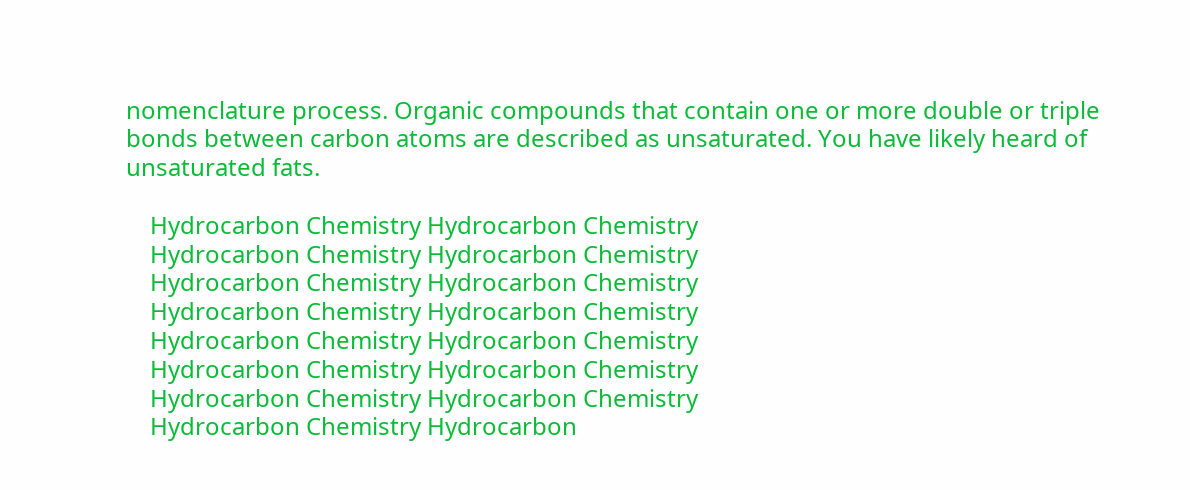nomenclature process. Organic compounds that contain one or more double or triple bonds between carbon atoms are described as unsaturated. You have likely heard of unsaturated fats.

    Hydrocarbon Chemistry Hydrocarbon Chemistry
    Hydrocarbon Chemistry Hydrocarbon Chemistry
    Hydrocarbon Chemistry Hydrocarbon Chemistry
    Hydrocarbon Chemistry Hydrocarbon Chemistry
    Hydrocarbon Chemistry Hydrocarbon Chemistry
    Hydrocarbon Chemistry Hydrocarbon Chemistry
    Hydrocarbon Chemistry Hydrocarbon Chemistry
    Hydrocarbon Chemistry Hydrocarbon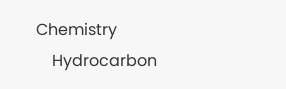Chemistry
    Hydrocarbon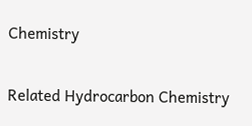Chemistry

Related Hydrocarbon Chemistry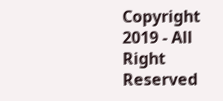Copyright 2019 - All Right Reserved